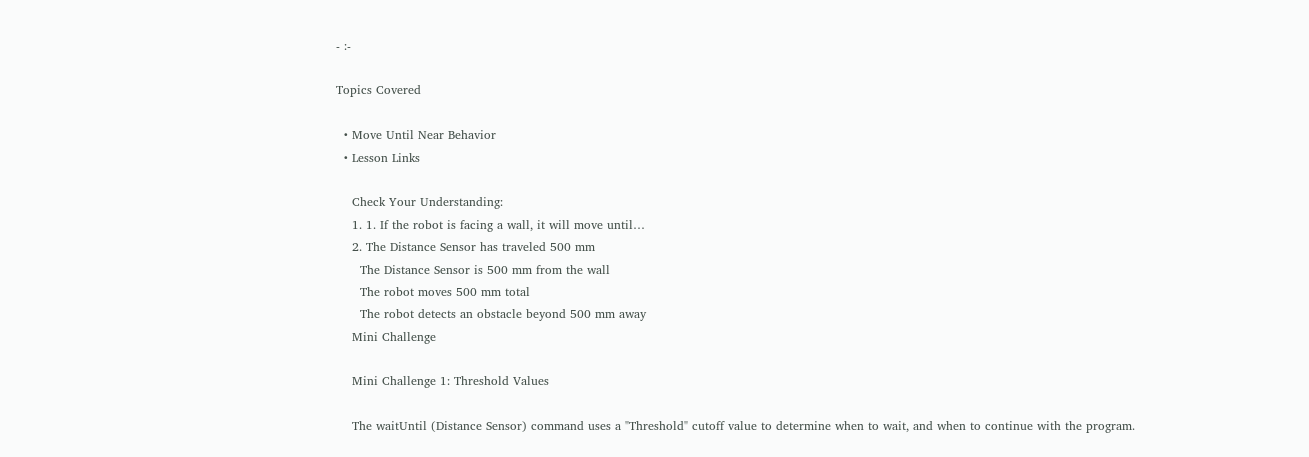- :-

Topics Covered

  • Move Until Near Behavior
  • Lesson Links

    Check Your Understanding:
    1. 1. If the robot is facing a wall, it will move until…
    2. The Distance Sensor has traveled 500 mm
      The Distance Sensor is 500 mm from the wall
      The robot moves 500 mm total
      The robot detects an obstacle beyond 500 mm away
    Mini Challenge

    Mini Challenge 1: Threshold Values

    The waitUntil (Distance Sensor) command uses a "Threshold" cutoff value to determine when to wait, and when to continue with the program.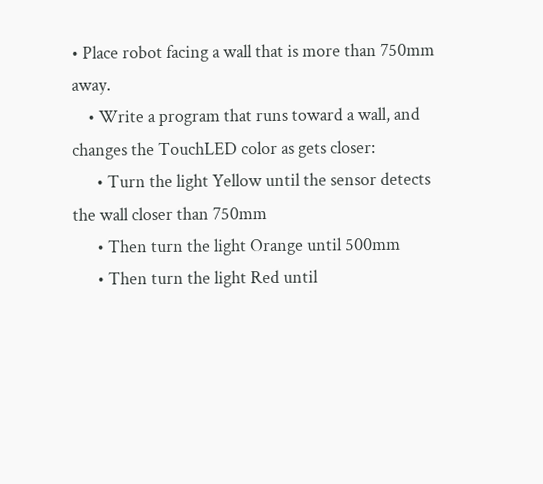• Place robot facing a wall that is more than 750mm away.
    • Write a program that runs toward a wall, and changes the TouchLED color as gets closer:
      • Turn the light Yellow until the sensor detects the wall closer than 750mm
      • Then turn the light Orange until 500mm
      • Then turn the light Red until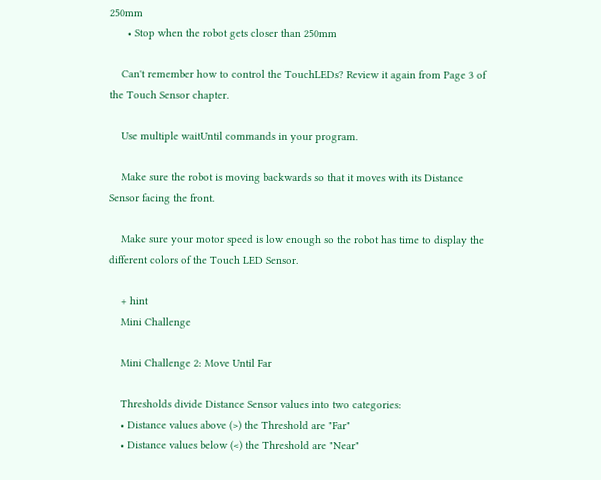250mm
      • Stop when the robot gets closer than 250mm

    Can't remember how to control the TouchLEDs? Review it again from Page 3 of the Touch Sensor chapter.

    Use multiple waitUntil commands in your program.

    Make sure the robot is moving backwards so that it moves with its Distance Sensor facing the front.

    Make sure your motor speed is low enough so the robot has time to display the different colors of the Touch LED Sensor.

    + hint
    Mini Challenge

    Mini Challenge 2: Move Until Far

    Thresholds divide Distance Sensor values into two categories:
    • Distance values above (>) the Threshold are "Far"
    • Distance values below (<) the Threshold are "Near"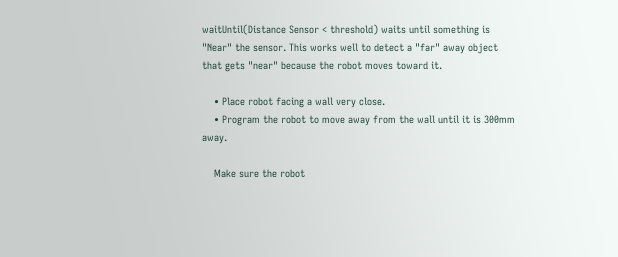waitUntil(Distance Sensor < threshold) waits until something is "Near" the sensor. This works well to detect a "far" away object that gets "near" because the robot moves toward it.

    • Place robot facing a wall very close.
    • Program the robot to move away from the wall until it is 300mm away.

    Make sure the robot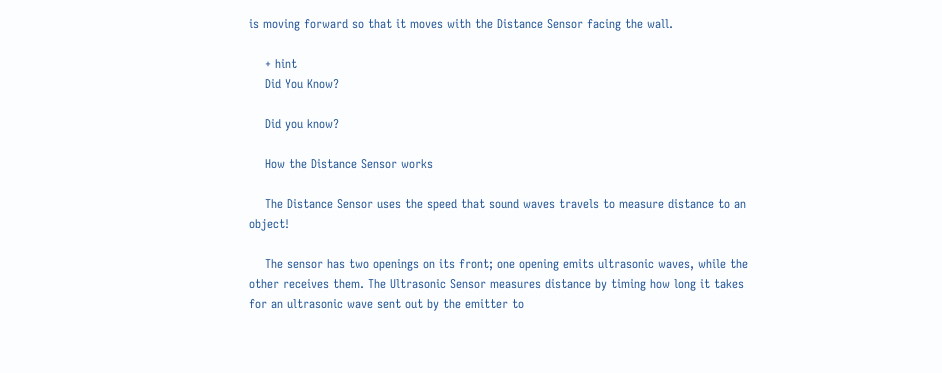is moving forward so that it moves with the Distance Sensor facing the wall.

    + hint
    Did You Know?

    Did you know?

    How the Distance Sensor works

    The Distance Sensor uses the speed that sound waves travels to measure distance to an object!

    The sensor has two openings on its front; one opening emits ultrasonic waves, while the other receives them. The Ultrasonic Sensor measures distance by timing how long it takes for an ultrasonic wave sent out by the emitter to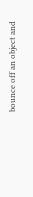bounce off an object and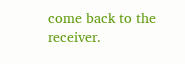come back to the receiver.